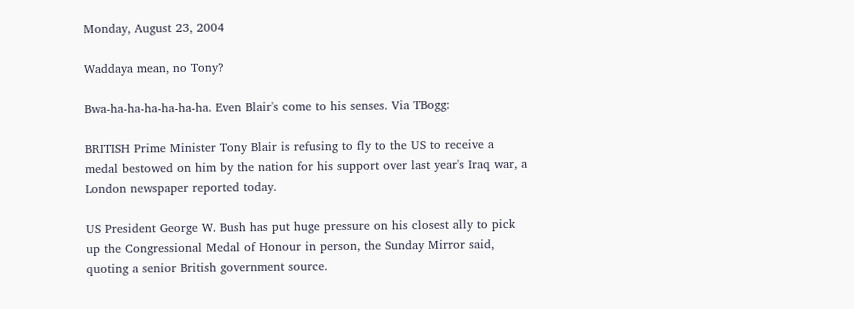Monday, August 23, 2004

Waddaya mean, no Tony?

Bwa-ha-ha-ha-ha-ha-ha. Even Blair's come to his senses. Via TBogg:

BRITISH Prime Minister Tony Blair is refusing to fly to the US to receive a medal bestowed on him by the nation for his support over last year's Iraq war, a London newspaper reported today.

US President George W. Bush has put huge pressure on his closest ally to pick up the Congressional Medal of Honour in person, the Sunday Mirror said, quoting a senior British government source.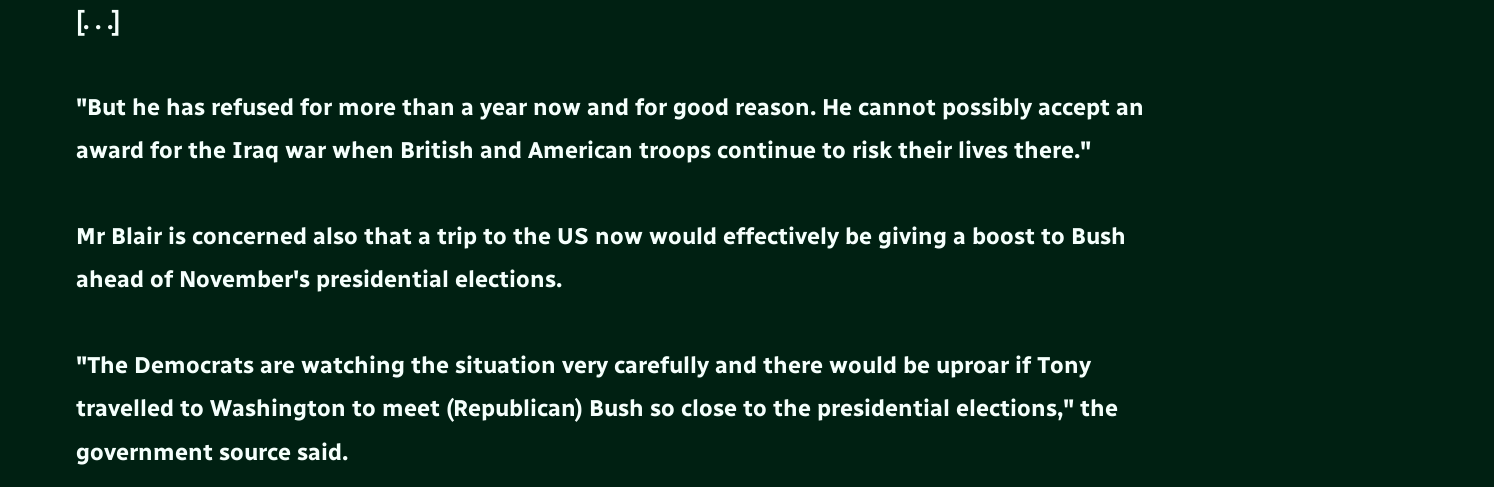[. . .]

"But he has refused for more than a year now and for good reason. He cannot possibly accept an award for the Iraq war when British and American troops continue to risk their lives there."

Mr Blair is concerned also that a trip to the US now would effectively be giving a boost to Bush ahead of November's presidential elections.

"The Democrats are watching the situation very carefully and there would be uproar if Tony travelled to Washington to meet (Republican) Bush so close to the presidential elections," the government source said.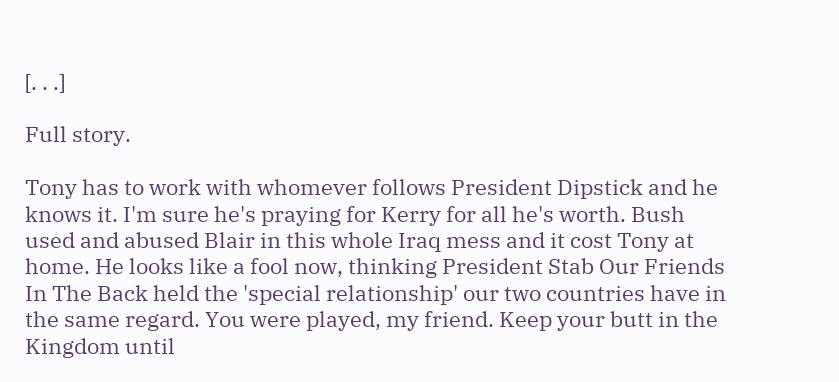[. . .]

Full story.

Tony has to work with whomever follows President Dipstick and he knows it. I'm sure he's praying for Kerry for all he's worth. Bush used and abused Blair in this whole Iraq mess and it cost Tony at home. He looks like a fool now, thinking President Stab Our Friends In The Back held the 'special relationship' our two countries have in the same regard. You were played, my friend. Keep your butt in the Kingdom until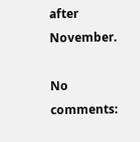after November.

No comments: